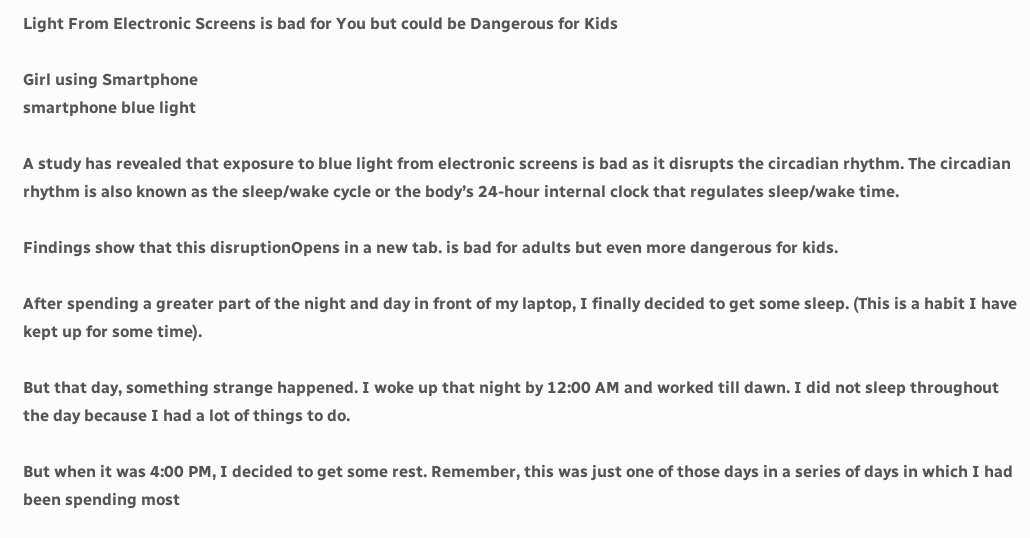Light From Electronic Screens is bad for You but could be Dangerous for Kids

Girl using Smartphone
smartphone blue light

A study has revealed that exposure to blue light from electronic screens is bad as it disrupts the circadian rhythm. The circadian rhythm is also known as the sleep/wake cycle or the body’s 24-hour internal clock that regulates sleep/wake time.

Findings show that this disruptionOpens in a new tab. is bad for adults but even more dangerous for kids.

After spending a greater part of the night and day in front of my laptop, I finally decided to get some sleep. (This is a habit I have kept up for some time).

But that day, something strange happened. I woke up that night by 12:00 AM and worked till dawn. I did not sleep throughout the day because I had a lot of things to do.

But when it was 4:00 PM, I decided to get some rest. Remember, this was just one of those days in a series of days in which I had been spending most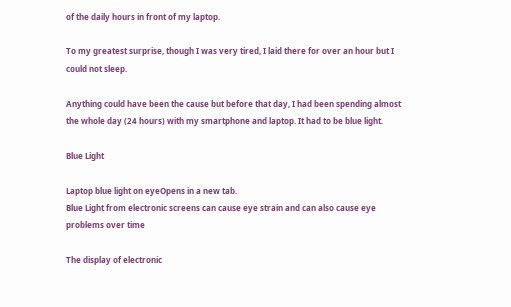of the daily hours in front of my laptop.

To my greatest surprise, though I was very tired, I laid there for over an hour but I could not sleep.

Anything could have been the cause but before that day, I had been spending almost the whole day (24 hours) with my smartphone and laptop. It had to be blue light.

Blue Light

Laptop blue light on eyeOpens in a new tab.
Blue Light from electronic screens can cause eye strain and can also cause eye problems over time

The display of electronic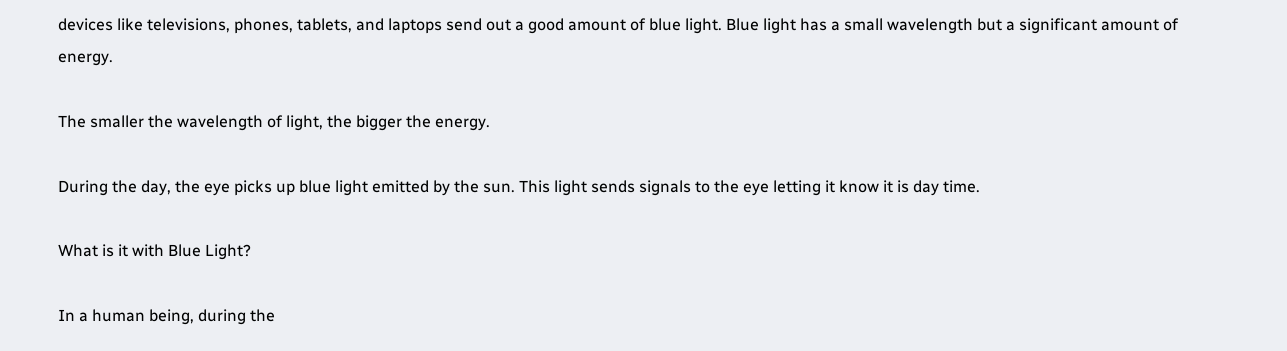devices like televisions, phones, tablets, and laptops send out a good amount of blue light. Blue light has a small wavelength but a significant amount of energy.

The smaller the wavelength of light, the bigger the energy.

During the day, the eye picks up blue light emitted by the sun. This light sends signals to the eye letting it know it is day time.

What is it with Blue Light?

In a human being, during the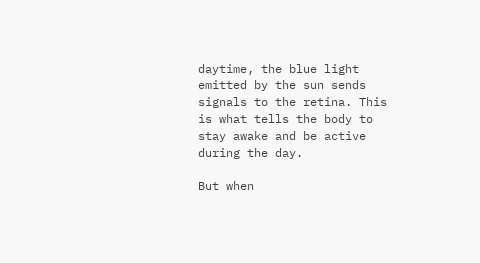daytime, the blue light emitted by the sun sends signals to the retina. This is what tells the body to stay awake and be active during the day.

But when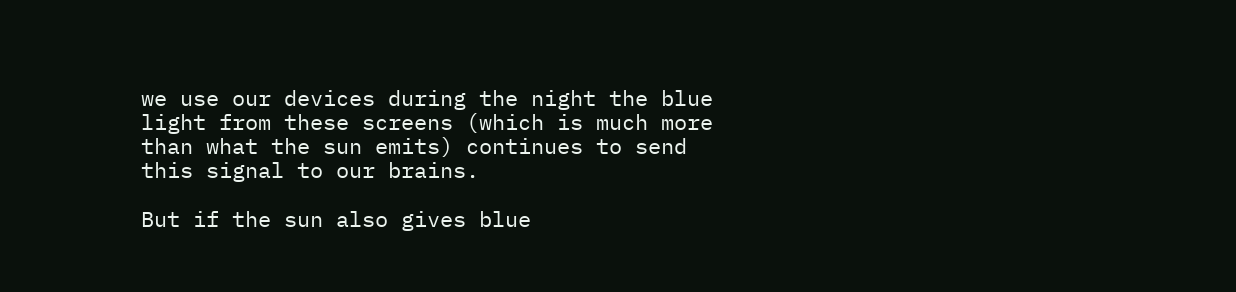we use our devices during the night the blue light from these screens (which is much more than what the sun emits) continues to send this signal to our brains.

But if the sun also gives blue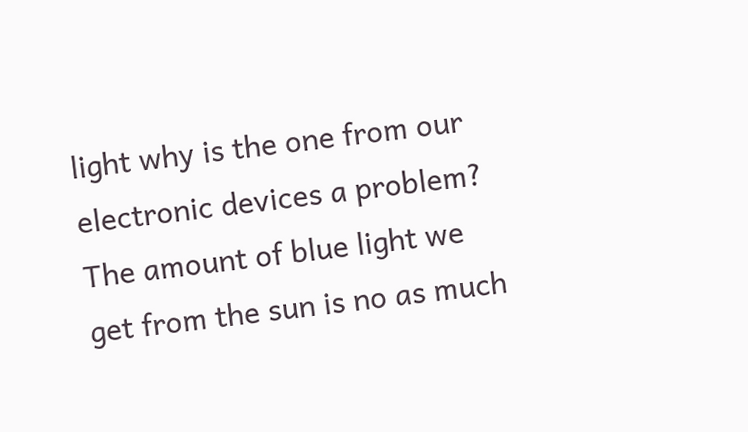light why is the one from our electronic devices a problem?
The amount of blue light we get from the sun is no as much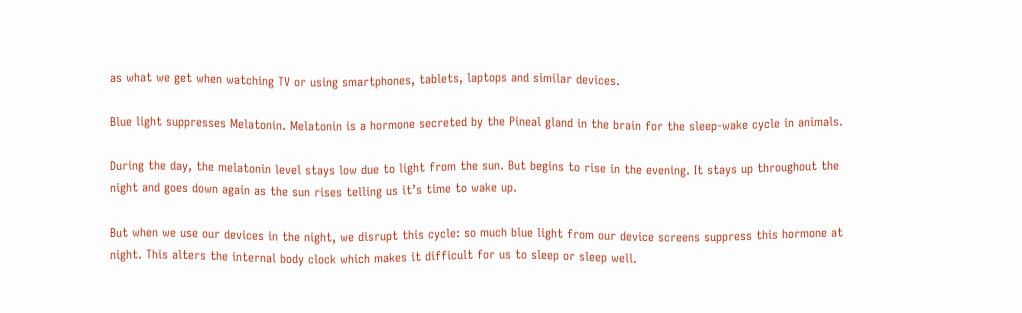as what we get when watching TV or using smartphones, tablets, laptops and similar devices.

Blue light suppresses Melatonin. Melatonin is a hormone secreted by the Pineal gland in the brain for the sleep-wake cycle in animals.

During the day, the melatonin level stays low due to light from the sun. But begins to rise in the evening. It stays up throughout the night and goes down again as the sun rises telling us it’s time to wake up.

But when we use our devices in the night, we disrupt this cycle: so much blue light from our device screens suppress this hormone at night. This alters the internal body clock which makes it difficult for us to sleep or sleep well.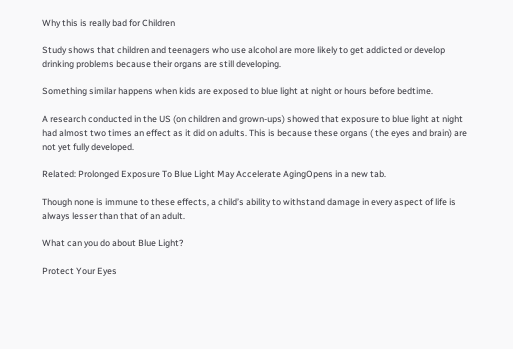Why this is really bad for Children

Study shows that children and teenagers who use alcohol are more likely to get addicted or develop drinking problems because their organs are still developing.

Something similar happens when kids are exposed to blue light at night or hours before bedtime.

A research conducted in the US (on children and grown-ups) showed that exposure to blue light at night had almost two times an effect as it did on adults. This is because these organs ( the eyes and brain) are not yet fully developed.

Related: Prolonged Exposure To Blue Light May Accelerate AgingOpens in a new tab.

Though none is immune to these effects, a child’s ability to withstand damage in every aspect of life is always lesser than that of an adult.

What can you do about Blue Light?

Protect Your Eyes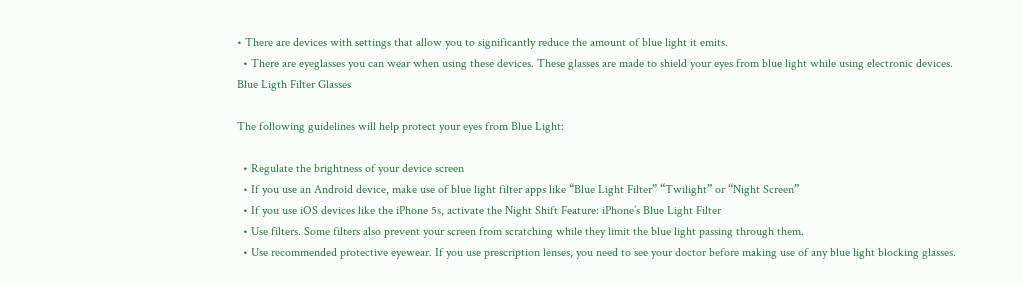• There are devices with settings that allow you to significantly reduce the amount of blue light it emits.
  • There are eyeglasses you can wear when using these devices. These glasses are made to shield your eyes from blue light while using electronic devices.
Blue Ligth Filter Glasses

The following guidelines will help protect your eyes from Blue Light:

  • Regulate the brightness of your device screen
  • If you use an Android device, make use of blue light filter apps like “Blue Light Filter” “Twilight” or “Night Screen”
  • If you use iOS devices like the iPhone 5s, activate the Night Shift Feature: iPhone’s Blue Light Filter
  • Use filters. Some filters also prevent your screen from scratching while they limit the blue light passing through them.
  • Use recommended protective eyewear. If you use prescription lenses, you need to see your doctor before making use of any blue light blocking glasses.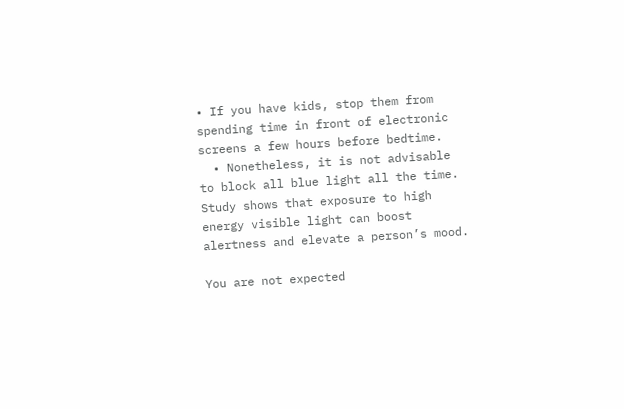• If you have kids, stop them from spending time in front of electronic screens a few hours before bedtime.
  • Nonetheless, it is not advisable to block all blue light all the time. Study shows that exposure to high energy visible light can boost alertness and elevate a person’s mood.

You are not expected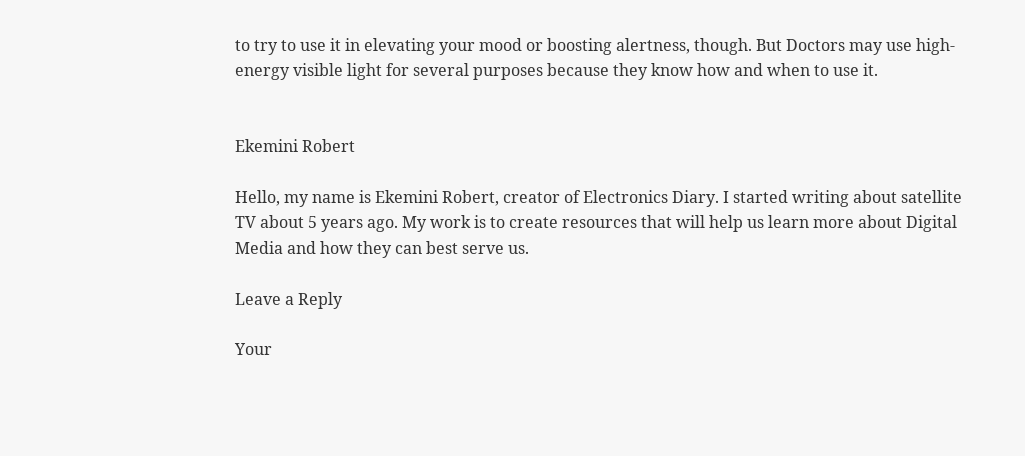to try to use it in elevating your mood or boosting alertness, though. But Doctors may use high-energy visible light for several purposes because they know how and when to use it.


Ekemini Robert

Hello, my name is Ekemini Robert, creator of Electronics Diary. I started writing about satellite TV about 5 years ago. My work is to create resources that will help us learn more about Digital Media and how they can best serve us.

Leave a Reply

Your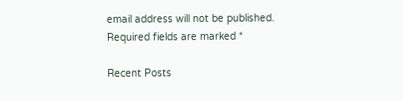email address will not be published. Required fields are marked *

Recent Posts